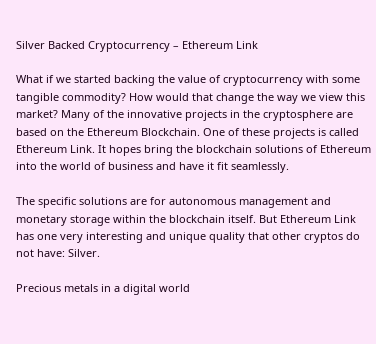Silver Backed Cryptocurrency – Ethereum Link

What if we started backing the value of cryptocurrency with some tangible commodity? How would that change the way we view this market? Many of the innovative projects in the cryptosphere are based on the Ethereum Blockchain. One of these projects is called Ethereum Link. It hopes bring the blockchain solutions of Ethereum into the world of business and have it fit seamlessly.

The specific solutions are for autonomous management and monetary storage within the blockchain itself. But Ethereum Link has one very interesting and unique quality that other cryptos do not have: Silver.

Precious metals in a digital world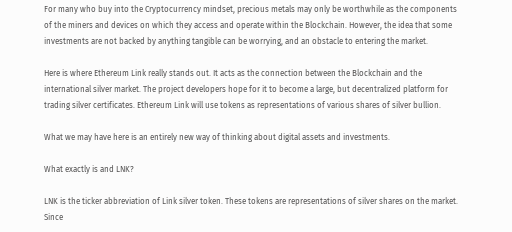For many who buy into the Cryptocurrency mindset, precious metals may only be worthwhile as the components of the miners and devices on which they access and operate within the Blockchain. However, the idea that some investments are not backed by anything tangible can be worrying, and an obstacle to entering the market.

Here is where Ethereum Link really stands out. It acts as the connection between the Blockchain and the international silver market. The project developers hope for it to become a large, but decentralized platform for trading silver certificates. Ethereum Link will use tokens as representations of various shares of silver bullion.

What we may have here is an entirely new way of thinking about digital assets and investments.

What exactly is and LNK?

LNK is the ticker abbreviation of Link silver token. These tokens are representations of silver shares on the market. Since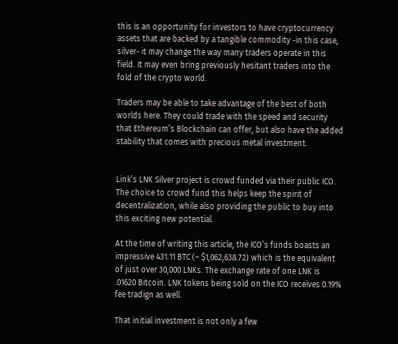this is an opportunity for investors to have cryptocurrency assets that are backed by a tangible commodity -in this case, silver- it may change the way many traders operate in this field. It may even bring previously hesitant traders into the fold of the crypto world.

Traders may be able to take advantage of the best of both worlds here. They could trade with the speed and security that Ethereum’s Blockchain can offer, but also have the added stability that comes with precious metal investment.


Link’s LNK Silver project is crowd funded via their public ICO. The choice to crowd fund this helps keep the spirit of decentralization, while also providing the public to buy into this exciting new potential.

At the time of writing this article, the ICO’s funds boasts an impressive 431.11 BTC (~ $1,062,638.72) which is the equivalent of just over 30,000 LNKs. The exchange rate of one LNK is .01620 Bitcoin. LNK tokens being sold on the ICO receives 0.19% fee tradign as well.

That initial investment is not only a few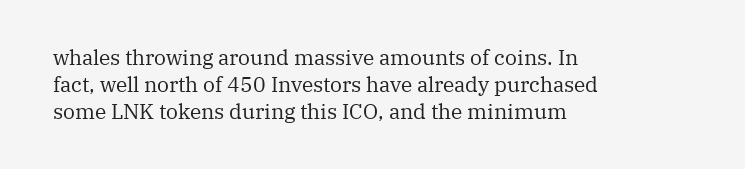whales throwing around massive amounts of coins. In fact, well north of 450 Investors have already purchased some LNK tokens during this ICO, and the minimum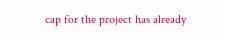cap for the project has already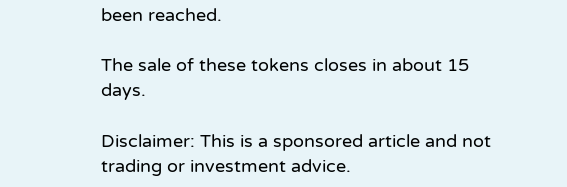been reached.

The sale of these tokens closes in about 15 days.

Disclaimer: This is a sponsored article and not trading or investment advice.